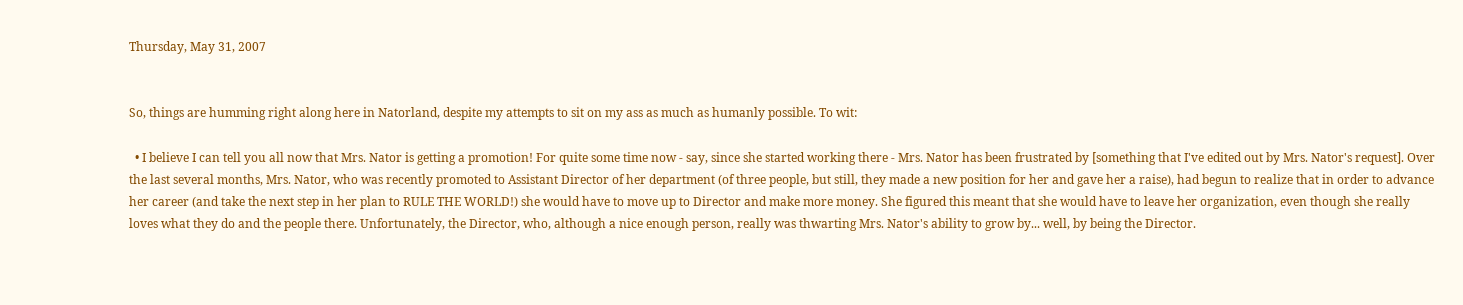Thursday, May 31, 2007


So, things are humming right along here in Natorland, despite my attempts to sit on my ass as much as humanly possible. To wit:

  • I believe I can tell you all now that Mrs. Nator is getting a promotion! For quite some time now - say, since she started working there - Mrs. Nator has been frustrated by [something that I've edited out by Mrs. Nator's request]. Over the last several months, Mrs. Nator, who was recently promoted to Assistant Director of her department (of three people, but still, they made a new position for her and gave her a raise), had begun to realize that in order to advance her career (and take the next step in her plan to RULE THE WORLD!) she would have to move up to Director and make more money. She figured this meant that she would have to leave her organization, even though she really loves what they do and the people there. Unfortunately, the Director, who, although a nice enough person, really was thwarting Mrs. Nator's ability to grow by... well, by being the Director.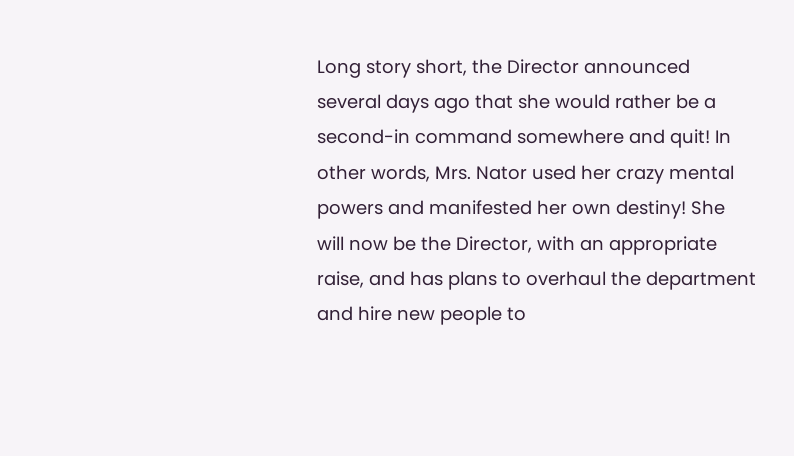Long story short, the Director announced several days ago that she would rather be a second-in command somewhere and quit! In other words, Mrs. Nator used her crazy mental powers and manifested her own destiny! She will now be the Director, with an appropriate raise, and has plans to overhaul the department and hire new people to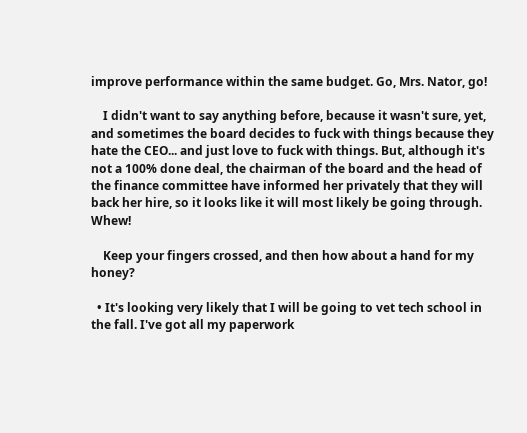improve performance within the same budget. Go, Mrs. Nator, go!

    I didn't want to say anything before, because it wasn't sure, yet, and sometimes the board decides to fuck with things because they hate the CEO... and just love to fuck with things. But, although it's not a 100% done deal, the chairman of the board and the head of the finance committee have informed her privately that they will back her hire, so it looks like it will most likely be going through. Whew!

    Keep your fingers crossed, and then how about a hand for my honey?

  • It's looking very likely that I will be going to vet tech school in the fall. I've got all my paperwork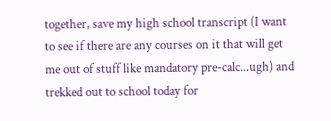together, save my high school transcript (I want to see if there are any courses on it that will get me out of stuff like mandatory pre-calc...ugh) and trekked out to school today for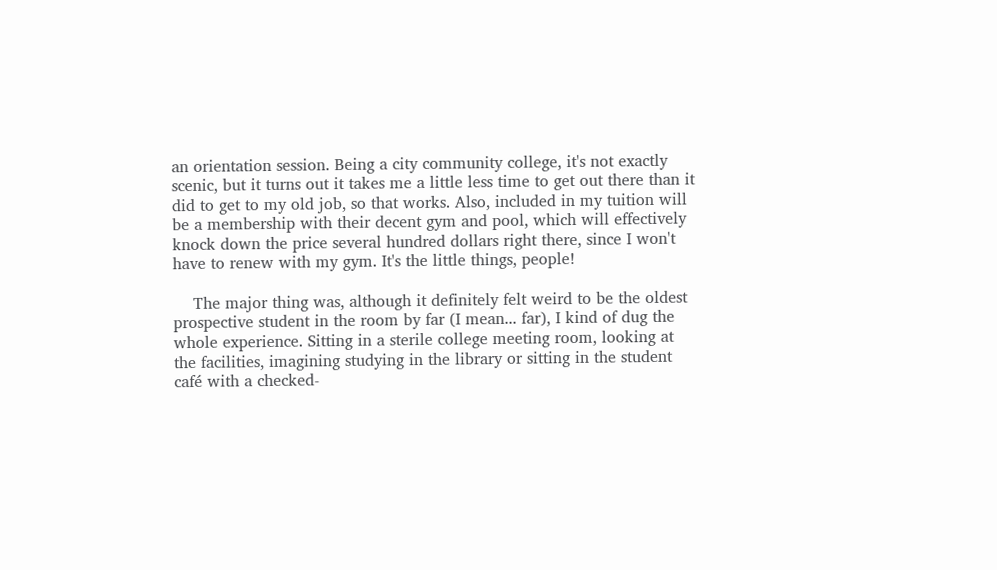an orientation session. Being a city community college, it's not exactly scenic, but it turns out it takes me a little less time to get out there than it did to get to my old job, so that works. Also, included in my tuition will be a membership with their decent gym and pool, which will effectively knock down the price several hundred dollars right there, since I won't have to renew with my gym. It's the little things, people!

    The major thing was, although it definitely felt weird to be the oldest prospective student in the room by far (I mean... far), I kind of dug the whole experience. Sitting in a sterile college meeting room, looking at the facilities, imagining studying in the library or sitting in the student café with a checked-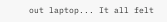out laptop... It all felt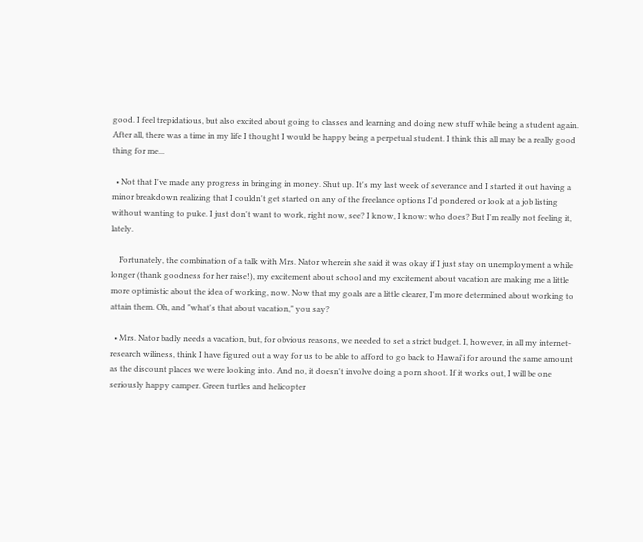good. I feel trepidatious, but also excited about going to classes and learning and doing new stuff while being a student again. After all, there was a time in my life I thought I would be happy being a perpetual student. I think this all may be a really good thing for me...

  • Not that I've made any progress in bringing in money. Shut up. It's my last week of severance and I started it out having a minor breakdown realizing that I couldn't get started on any of the freelance options I'd pondered or look at a job listing without wanting to puke. I just don't want to work, right now, see? I know, I know: who does? But I'm really not feeling it, lately.

    Fortunately, the combination of a talk with Mrs. Nator wherein she said it was okay if I just stay on unemployment a while longer (thank goodness for her raise!), my excitement about school and my excitement about vacation are making me a little more optimistic about the idea of working, now. Now that my goals are a little clearer, I'm more determined about working to attain them. Oh, and "what's that about vacation," you say?

  • Mrs. Nator badly needs a vacation, but, for obvious reasons, we needed to set a strict budget. I, however, in all my internet-research wiliness, think I have figured out a way for us to be able to afford to go back to Hawai'i for around the same amount as the discount places we were looking into. And no, it doesn't involve doing a porn shoot. If it works out, I will be one seriously happy camper. Green turtles and helicopter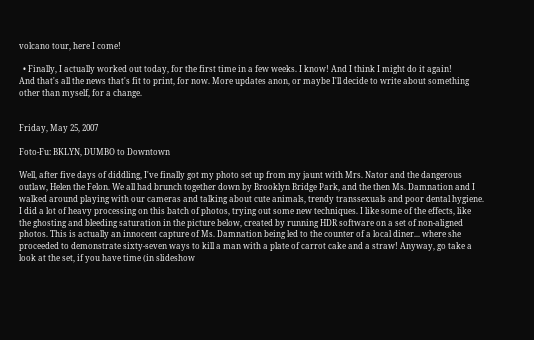volcano tour, here I come!

  • Finally, I actually worked out today, for the first time in a few weeks. I know! And I think I might do it again!
And that's all the news that's fit to print, for now. More updates anon, or maybe I'll decide to write about something other than myself, for a change.


Friday, May 25, 2007

Foto-Fu: BKLYN, DUMBO to Downtown

Well, after five days of diddling, I've finally got my photo set up from my jaunt with Mrs. Nator and the dangerous outlaw, Helen the Felon. We all had brunch together down by Brooklyn Bridge Park, and the then Ms. Damnation and I walked around playing with our cameras and talking about cute animals, trendy transsexuals and poor dental hygiene. I did a lot of heavy processing on this batch of photos, trying out some new techniques. I like some of the effects, like the ghosting and bleeding saturation in the picture below, created by running HDR software on a set of non-aligned photos. This is actually an innocent capture of Ms. Damnation being led to the counter of a local diner... where she proceeded to demonstrate sixty-seven ways to kill a man with a plate of carrot cake and a straw! Anyway, go take a look at the set, if you have time (in slideshow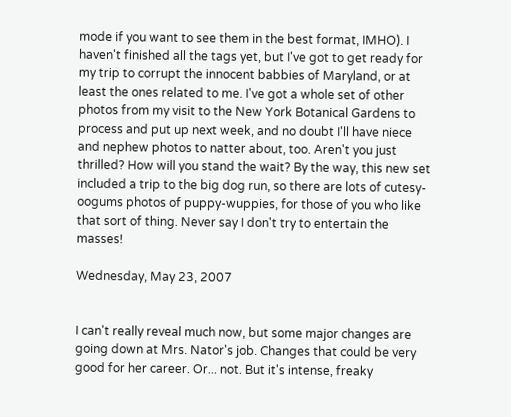mode if you want to see them in the best format, IMHO). I haven't finished all the tags yet, but I've got to get ready for my trip to corrupt the innocent babbies of Maryland, or at least the ones related to me. I've got a whole set of other photos from my visit to the New York Botanical Gardens to process and put up next week, and no doubt I'll have niece and nephew photos to natter about, too. Aren't you just thrilled? How will you stand the wait? By the way, this new set included a trip to the big dog run, so there are lots of cutesy-oogums photos of puppy-wuppies, for those of you who like that sort of thing. Never say I don't try to entertain the masses!

Wednesday, May 23, 2007


I can't really reveal much now, but some major changes are going down at Mrs. Nator's job. Changes that could be very good for her career. Or... not. But it's intense, freaky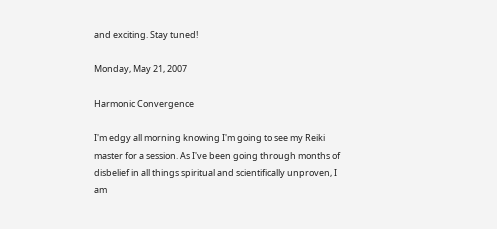and exciting. Stay tuned!

Monday, May 21, 2007

Harmonic Convergence

I'm edgy all morning knowing I'm going to see my Reiki master for a session. As I've been going through months of disbelief in all things spiritual and scientifically unproven, I am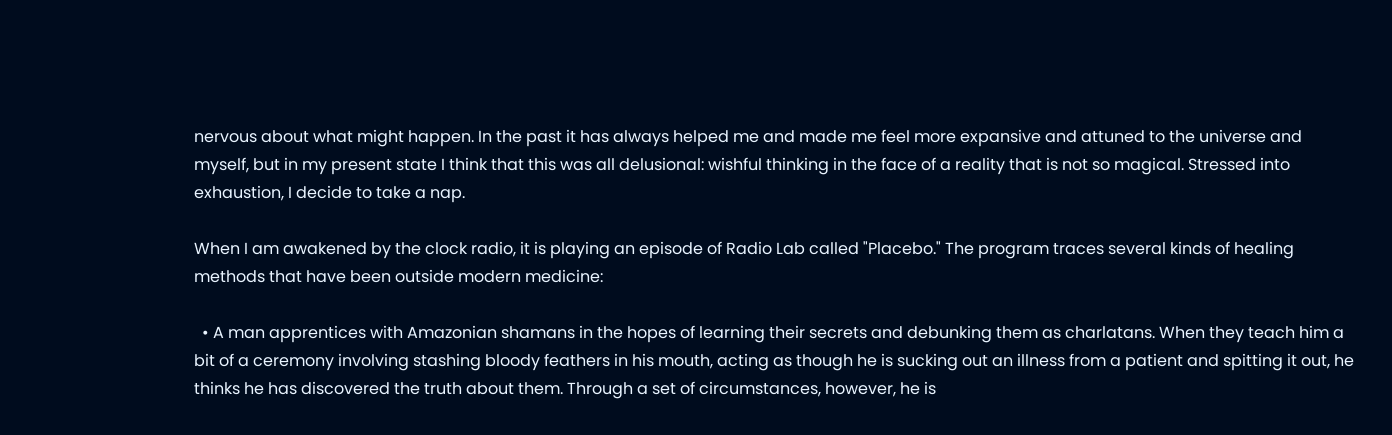nervous about what might happen. In the past it has always helped me and made me feel more expansive and attuned to the universe and myself, but in my present state I think that this was all delusional: wishful thinking in the face of a reality that is not so magical. Stressed into exhaustion, I decide to take a nap.

When I am awakened by the clock radio, it is playing an episode of Radio Lab called "Placebo." The program traces several kinds of healing methods that have been outside modern medicine:

  • A man apprentices with Amazonian shamans in the hopes of learning their secrets and debunking them as charlatans. When they teach him a bit of a ceremony involving stashing bloody feathers in his mouth, acting as though he is sucking out an illness from a patient and spitting it out, he thinks he has discovered the truth about them. Through a set of circumstances, however, he is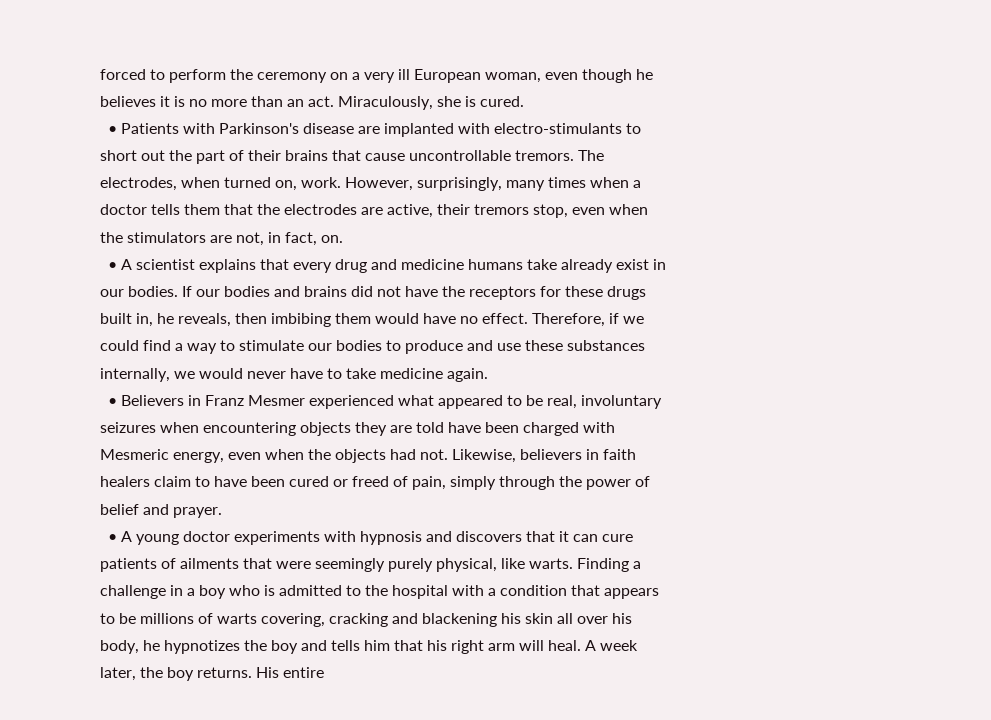forced to perform the ceremony on a very ill European woman, even though he believes it is no more than an act. Miraculously, she is cured.
  • Patients with Parkinson's disease are implanted with electro-stimulants to short out the part of their brains that cause uncontrollable tremors. The electrodes, when turned on, work. However, surprisingly, many times when a doctor tells them that the electrodes are active, their tremors stop, even when the stimulators are not, in fact, on.
  • A scientist explains that every drug and medicine humans take already exist in our bodies. If our bodies and brains did not have the receptors for these drugs built in, he reveals, then imbibing them would have no effect. Therefore, if we could find a way to stimulate our bodies to produce and use these substances internally, we would never have to take medicine again.
  • Believers in Franz Mesmer experienced what appeared to be real, involuntary seizures when encountering objects they are told have been charged with Mesmeric energy, even when the objects had not. Likewise, believers in faith healers claim to have been cured or freed of pain, simply through the power of belief and prayer.
  • A young doctor experiments with hypnosis and discovers that it can cure patients of ailments that were seemingly purely physical, like warts. Finding a challenge in a boy who is admitted to the hospital with a condition that appears to be millions of warts covering, cracking and blackening his skin all over his body, he hypnotizes the boy and tells him that his right arm will heal. A week later, the boy returns. His entire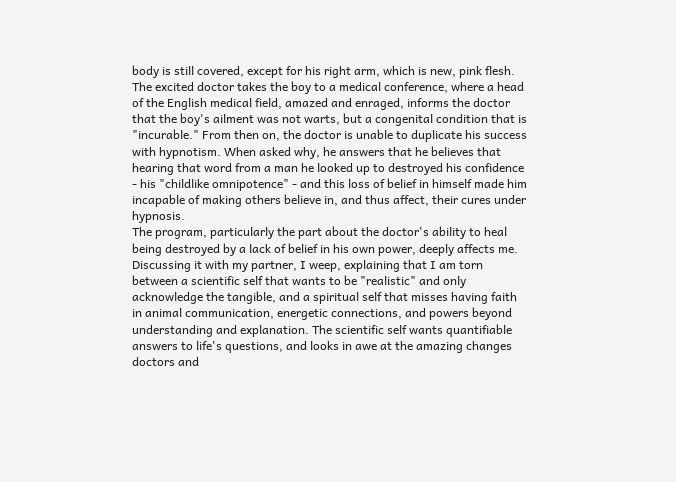body is still covered, except for his right arm, which is new, pink flesh. The excited doctor takes the boy to a medical conference, where a head of the English medical field, amazed and enraged, informs the doctor that the boy's ailment was not warts, but a congenital condition that is "incurable." From then on, the doctor is unable to duplicate his success with hypnotism. When asked why, he answers that he believes that hearing that word from a man he looked up to destroyed his confidence - his "childlike omnipotence" - and this loss of belief in himself made him incapable of making others believe in, and thus affect, their cures under hypnosis.
The program, particularly the part about the doctor's ability to heal being destroyed by a lack of belief in his own power, deeply affects me. Discussing it with my partner, I weep, explaining that I am torn between a scientific self that wants to be "realistic" and only acknowledge the tangible, and a spiritual self that misses having faith in animal communication, energetic connections, and powers beyond understanding and explanation. The scientific self wants quantifiable answers to life's questions, and looks in awe at the amazing changes doctors and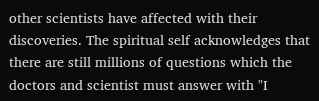other scientists have affected with their discoveries. The spiritual self acknowledges that there are still millions of questions which the doctors and scientist must answer with "I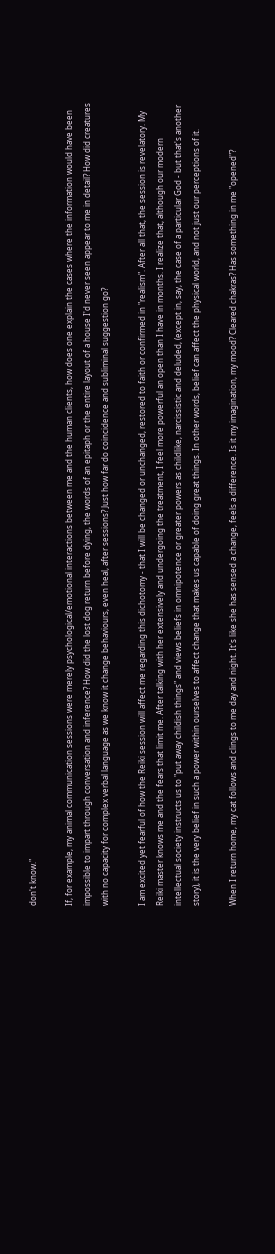don't know."

If, for example, my animal communication sessions were merely psychological/emotional interactions between me and the human clients, how does one explain the cases where the information would have been impossible to impart through conversation and inference? How did the lost dog return before dying, the words of an epitaph or the entire layout of a house I'd never seen appear to me in detail? How did creatures with no capacity for complex verbal language as we know it change behaviours, even heal, after sessions? Just how far do coincidence and subliminal suggestion go?

I am excited yet fearful of how the Reiki session will affect me regarding this dichotomy - that I will be changed or unchanged, restored to faith or confirmed in "realism". After all that, the session is revelatory. My Reiki master knows me and the fears that limit me. After talking with her extensively and undergoing the treatment, I feel more powerful an open than I have in months. I realize that, although our modern intellectual society instructs us to "put away childish things" and views beliefs in omnipotence or greater powers as childlike, narcissistic and deluded, (except in, say, the case of a particular God - but that's another story), it is the very belief in such a power within ourselves to affect change that makes us capable of doing great things. In other words, belief can affect the physical world, and not just our perceptions of it.

When I return home, my cat follows and clings to me day and night. It's like she has sensed a change, feels a difference. Is it my imagination, my mood? Cleared chakras? Has something in me "opened"?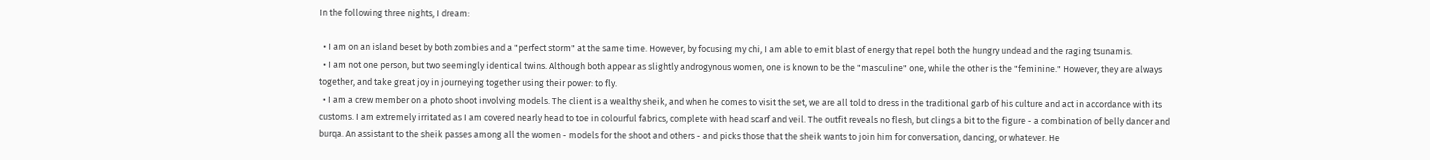In the following three nights, I dream:

  • I am on an island beset by both zombies and a "perfect storm" at the same time. However, by focusing my chi, I am able to emit blast of energy that repel both the hungry undead and the raging tsunamis.
  • I am not one person, but two seemingly identical twins. Although both appear as slightly androgynous women, one is known to be the "masculine" one, while the other is the "feminine." However, they are always together, and take great joy in journeying together using their power: to fly.
  • I am a crew member on a photo shoot involving models. The client is a wealthy sheik, and when he comes to visit the set, we are all told to dress in the traditional garb of his culture and act in accordance with its customs. I am extremely irritated as I am covered nearly head to toe in colourful fabrics, complete with head scarf and veil. The outfit reveals no flesh, but clings a bit to the figure - a combination of belly dancer and burqa. An assistant to the sheik passes among all the women - models for the shoot and others - and picks those that the sheik wants to join him for conversation, dancing, or whatever. He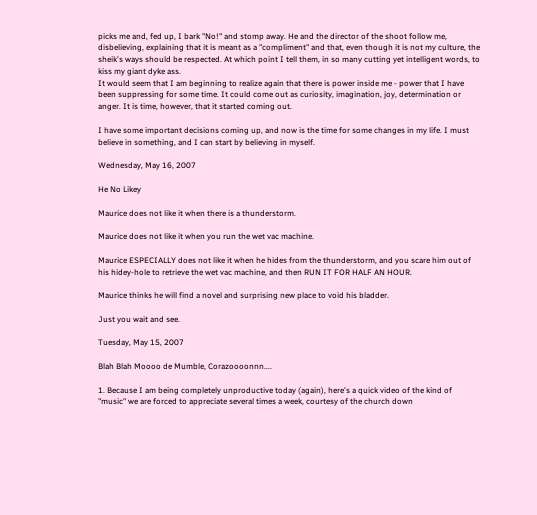picks me and, fed up, I bark "No!" and stomp away. He and the director of the shoot follow me, disbelieving, explaining that it is meant as a "compliment" and that, even though it is not my culture, the sheik's ways should be respected. At which point I tell them, in so many cutting yet intelligent words, to kiss my giant dyke ass.
It would seem that I am beginning to realize again that there is power inside me - power that I have been suppressing for some time. It could come out as curiosity, imagination, joy, determination or anger. It is time, however, that it started coming out.

I have some important decisions coming up, and now is the time for some changes in my life. I must believe in something, and I can start by believing in myself.

Wednesday, May 16, 2007

He No Likey

Maurice does not like it when there is a thunderstorm.

Maurice does not like it when you run the wet vac machine.

Maurice ESPECIALLY does not like it when he hides from the thunderstorm, and you scare him out of his hidey-hole to retrieve the wet vac machine, and then RUN IT FOR HALF AN HOUR.

Maurice thinks he will find a novel and surprising new place to void his bladder.

Just you wait and see.

Tuesday, May 15, 2007

Blah Blah Moooo de Mumble, Corazoooonnn....

1. Because I am being completely unproductive today (again), here's a quick video of the kind of "music" we are forced to appreciate several times a week, courtesy of the church down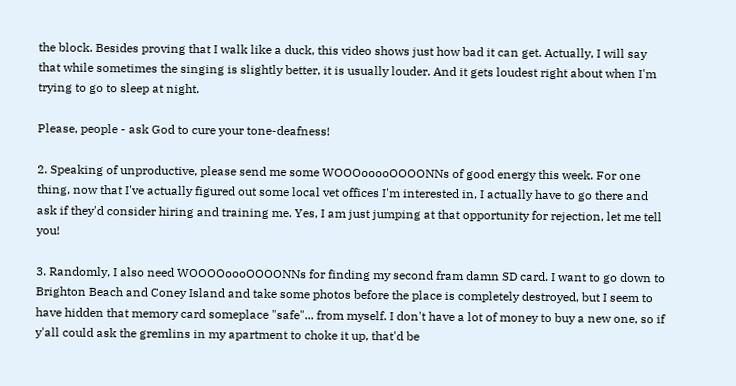the block. Besides proving that I walk like a duck, this video shows just how bad it can get. Actually, I will say that while sometimes the singing is slightly better, it is usually louder. And it gets loudest right about when I'm trying to go to sleep at night.

Please, people - ask God to cure your tone-deafness!

2. Speaking of unproductive, please send me some WOOOooooOOOONNs of good energy this week. For one thing, now that I've actually figured out some local vet offices I'm interested in, I actually have to go there and ask if they'd consider hiring and training me. Yes, I am just jumping at that opportunity for rejection, let me tell you!

3. Randomly, I also need WOOOOoooOOOONNs for finding my second fram damn SD card. I want to go down to Brighton Beach and Coney Island and take some photos before the place is completely destroyed, but I seem to have hidden that memory card someplace "safe"... from myself. I don't have a lot of money to buy a new one, so if y'all could ask the gremlins in my apartment to choke it up, that'd be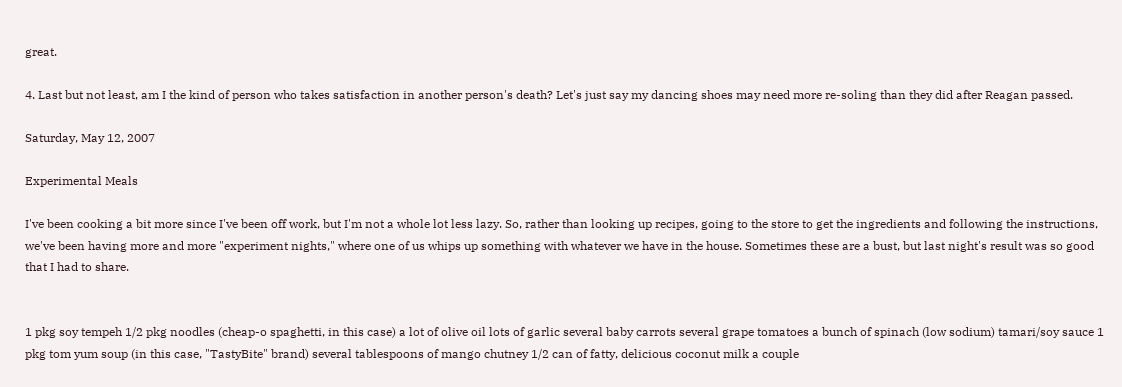great.

4. Last but not least, am I the kind of person who takes satisfaction in another person's death? Let's just say my dancing shoes may need more re-soling than they did after Reagan passed.

Saturday, May 12, 2007

Experimental Meals

I've been cooking a bit more since I've been off work, but I'm not a whole lot less lazy. So, rather than looking up recipes, going to the store to get the ingredients and following the instructions, we've been having more and more "experiment nights," where one of us whips up something with whatever we have in the house. Sometimes these are a bust, but last night's result was so good that I had to share.


1 pkg soy tempeh 1/2 pkg noodles (cheap-o spaghetti, in this case) a lot of olive oil lots of garlic several baby carrots several grape tomatoes a bunch of spinach (low sodium) tamari/soy sauce 1 pkg tom yum soup (in this case, "TastyBite" brand) several tablespoons of mango chutney 1/2 can of fatty, delicious coconut milk a couple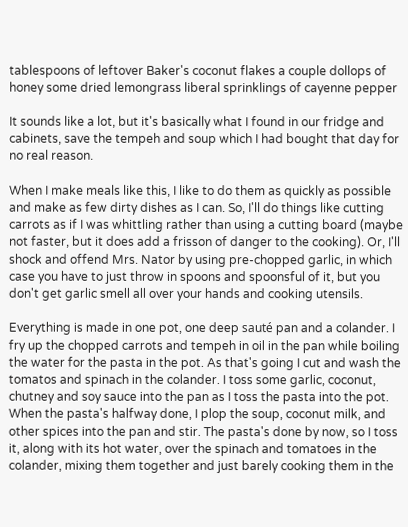tablespoons of leftover Baker's coconut flakes a couple dollops of honey some dried lemongrass liberal sprinklings of cayenne pepper

It sounds like a lot, but it's basically what I found in our fridge and cabinets, save the tempeh and soup which I had bought that day for no real reason.

When I make meals like this, I like to do them as quickly as possible and make as few dirty dishes as I can. So, I'll do things like cutting carrots as if I was whittling rather than using a cutting board (maybe not faster, but it does add a frisson of danger to the cooking). Or, I'll shock and offend Mrs. Nator by using pre-chopped garlic, in which case you have to just throw in spoons and spoonsful of it, but you don't get garlic smell all over your hands and cooking utensils.

Everything is made in one pot, one deep sauté pan and a colander. I fry up the chopped carrots and tempeh in oil in the pan while boiling the water for the pasta in the pot. As that's going I cut and wash the tomatos and spinach in the colander. I toss some garlic, coconut, chutney and soy sauce into the pan as I toss the pasta into the pot. When the pasta's halfway done, I plop the soup, coconut milk, and other spices into the pan and stir. The pasta's done by now, so I toss it, along with its hot water, over the spinach and tomatoes in the colander, mixing them together and just barely cooking them in the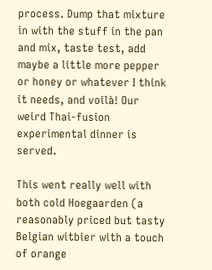process. Dump that mixture in with the stuff in the pan and mix, taste test, add maybe a little more pepper or honey or whatever I think it needs, and voilà! Our weird Thai-fusion experimental dinner is served.

This went really well with both cold Hoegaarden (a reasonably priced but tasty Belgian witbier with a touch of orange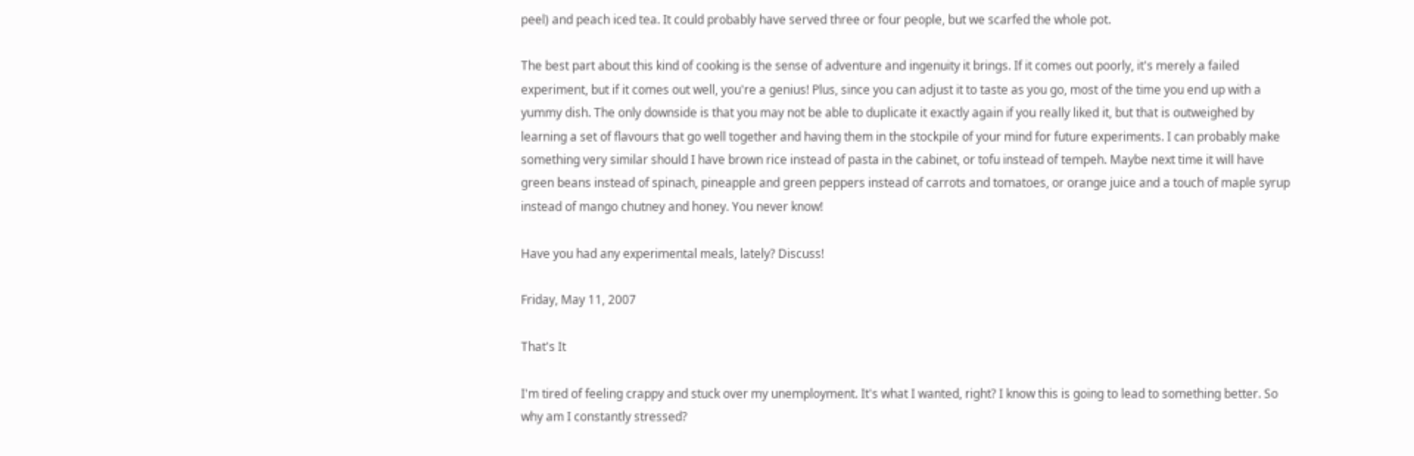peel) and peach iced tea. It could probably have served three or four people, but we scarfed the whole pot.

The best part about this kind of cooking is the sense of adventure and ingenuity it brings. If it comes out poorly, it's merely a failed experiment, but if it comes out well, you're a genius! Plus, since you can adjust it to taste as you go, most of the time you end up with a yummy dish. The only downside is that you may not be able to duplicate it exactly again if you really liked it, but that is outweighed by learning a set of flavours that go well together and having them in the stockpile of your mind for future experiments. I can probably make something very similar should I have brown rice instead of pasta in the cabinet, or tofu instead of tempeh. Maybe next time it will have green beans instead of spinach, pineapple and green peppers instead of carrots and tomatoes, or orange juice and a touch of maple syrup instead of mango chutney and honey. You never know!

Have you had any experimental meals, lately? Discuss!

Friday, May 11, 2007

That's It

I'm tired of feeling crappy and stuck over my unemployment. It's what I wanted, right? I know this is going to lead to something better. So why am I constantly stressed?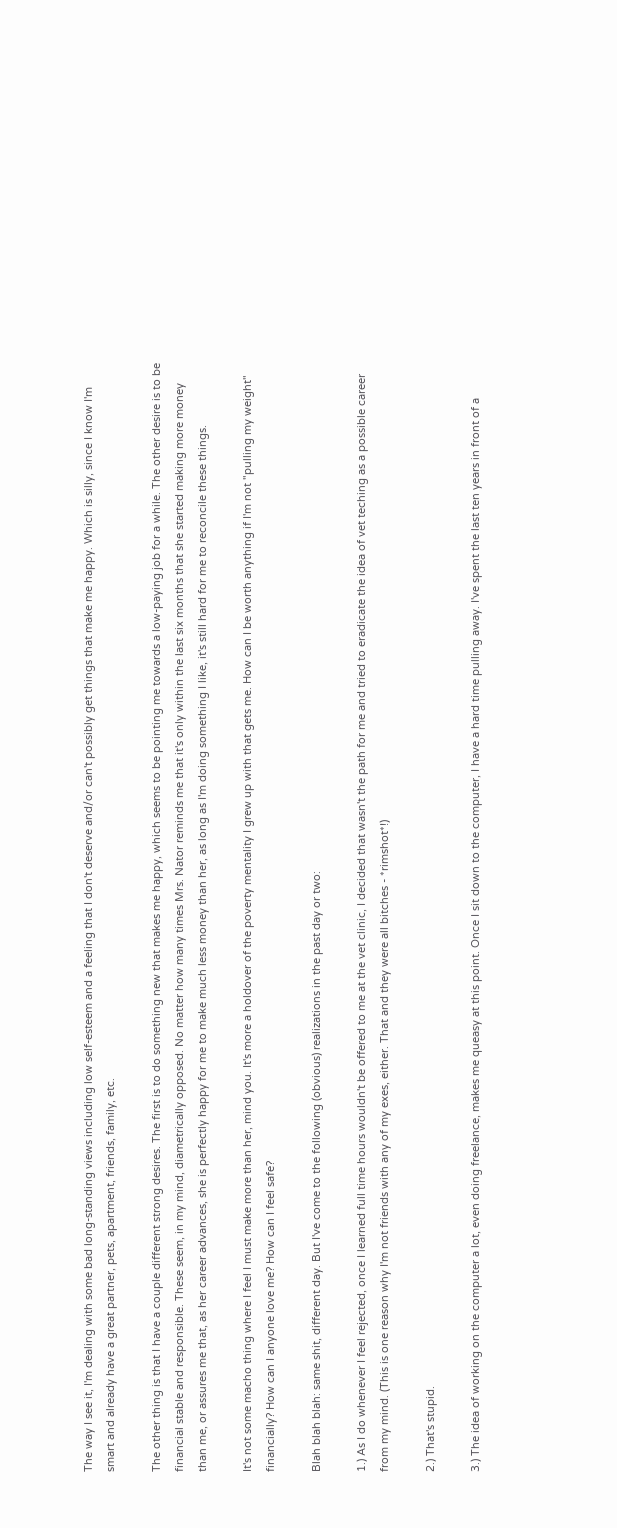The way I see it, I'm dealing with some bad long-standing views including low self-esteem and a feeling that I don't deserve and/or can't possibly get things that make me happy. Which is silly, since I know I'm smart and already have a great partner, pets, apartment, friends, family, etc.

The other thing is that I have a couple different strong desires. The first is to do something new that makes me happy, which seems to be pointing me towards a low-paying job for a while. The other desire is to be financial stable and responsible. These seem, in my mind, diametrically opposed. No matter how many times Mrs. Nator reminds me that it's only within the last six months that she started making more money than me, or assures me that, as her career advances, she is perfectly happy for me to make much less money than her, as long as I'm doing something I like, it's still hard for me to reconcile these things.

It's not some macho thing where I feel I must make more than her, mind you. It's more a holdover of the poverty mentality I grew up with that gets me. How can I be worth anything if I'm not "pulling my weight" financially? How can I anyone love me? How can I feel safe?

Blah blah blah: same shit, different day. But I've come to the following (obvious) realizations in the past day or two:

1.) As I do whenever I feel rejected, once I learned full time hours wouldn't be offered to me at the vet clinic, I decided that wasn't the path for me and tried to eradicate the idea of vet teching as a possible career from my mind. (This is one reason why I'm not friends with any of my exes, either. That and they were all bitches - *rimshot*!)

2.) That's stupid.

3.) The idea of working on the computer a lot, even doing freelance, makes me queasy at this point. Once I sit down to the computer, I have a hard time pulling away. I've spent the last ten years in front of a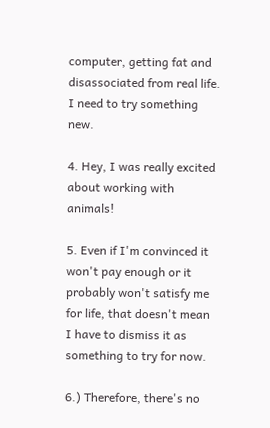computer, getting fat and disassociated from real life. I need to try something new.

4. Hey, I was really excited about working with animals!

5. Even if I'm convinced it won't pay enough or it probably won't satisfy me for life, that doesn't mean I have to dismiss it as something to try for now.

6.) Therefore, there's no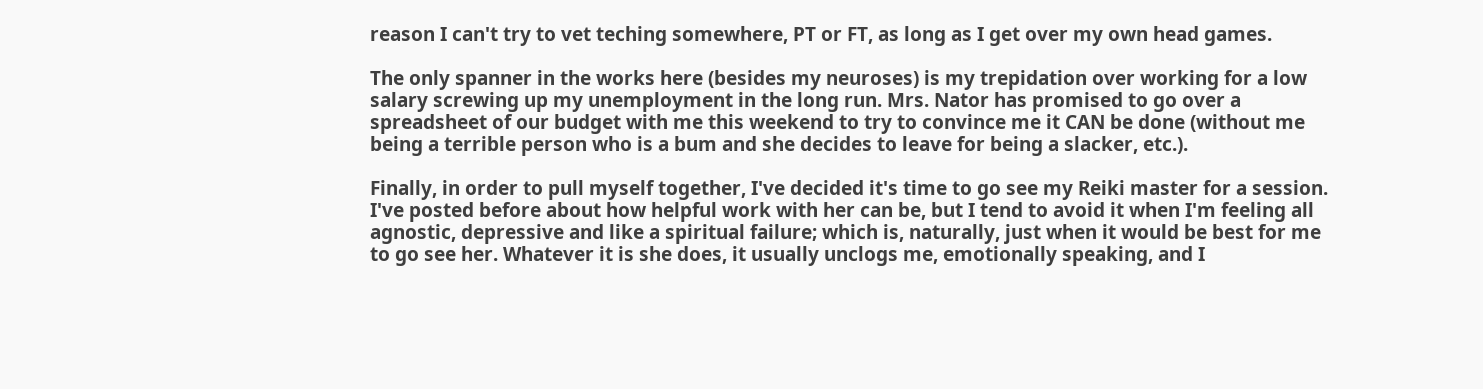reason I can't try to vet teching somewhere, PT or FT, as long as I get over my own head games.

The only spanner in the works here (besides my neuroses) is my trepidation over working for a low salary screwing up my unemployment in the long run. Mrs. Nator has promised to go over a spreadsheet of our budget with me this weekend to try to convince me it CAN be done (without me being a terrible person who is a bum and she decides to leave for being a slacker, etc.).

Finally, in order to pull myself together, I've decided it's time to go see my Reiki master for a session. I've posted before about how helpful work with her can be, but I tend to avoid it when I'm feeling all agnostic, depressive and like a spiritual failure; which is, naturally, just when it would be best for me to go see her. Whatever it is she does, it usually unclogs me, emotionally speaking, and I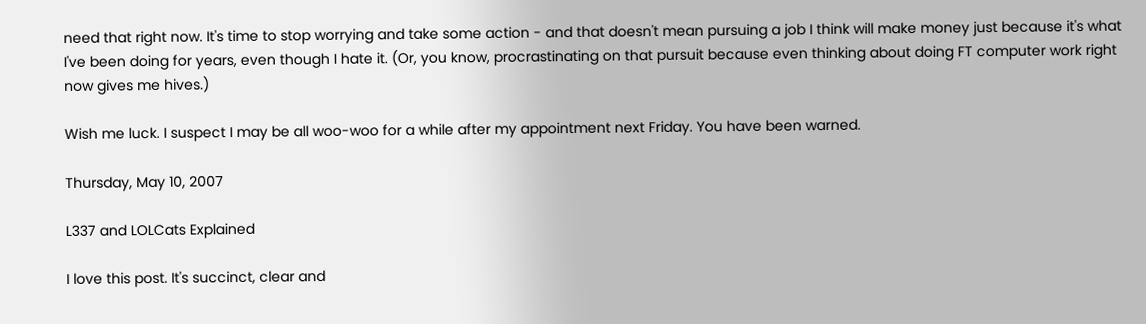need that right now. It's time to stop worrying and take some action - and that doesn't mean pursuing a job I think will make money just because it's what I've been doing for years, even though I hate it. (Or, you know, procrastinating on that pursuit because even thinking about doing FT computer work right now gives me hives.)

Wish me luck. I suspect I may be all woo-woo for a while after my appointment next Friday. You have been warned.

Thursday, May 10, 2007

L337 and LOLCats Explained

I love this post. It's succinct, clear and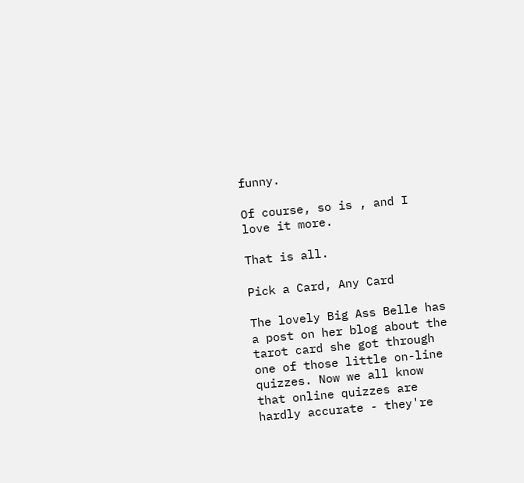funny.

Of course, so is , and I love it more.

That is all.

Pick a Card, Any Card

The lovely Big Ass Belle has a post on her blog about the tarot card she got through one of those little on-line quizzes. Now we all know that online quizzes are hardly accurate - they're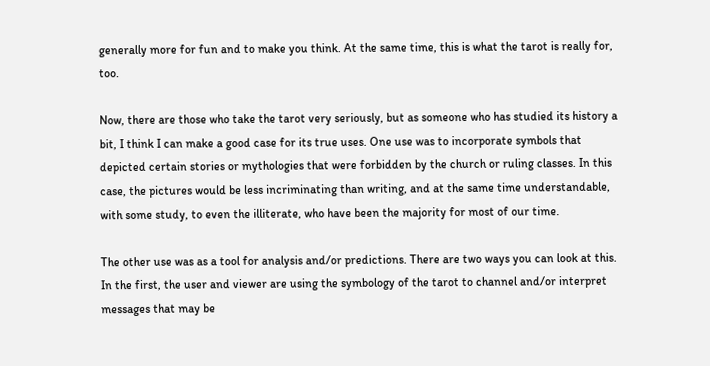generally more for fun and to make you think. At the same time, this is what the tarot is really for, too.

Now, there are those who take the tarot very seriously, but as someone who has studied its history a bit, I think I can make a good case for its true uses. One use was to incorporate symbols that depicted certain stories or mythologies that were forbidden by the church or ruling classes. In this case, the pictures would be less incriminating than writing, and at the same time understandable, with some study, to even the illiterate, who have been the majority for most of our time.

The other use was as a tool for analysis and/or predictions. There are two ways you can look at this. In the first, the user and viewer are using the symbology of the tarot to channel and/or interpret messages that may be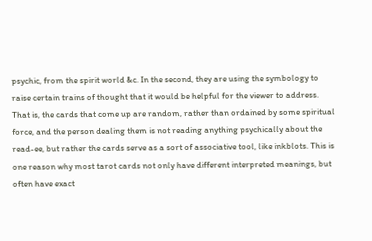psychic, from the spirit world &c. In the second, they are using the symbology to raise certain trains of thought that it would be helpful for the viewer to address. That is, the cards that come up are random, rather than ordained by some spiritual force, and the person dealing them is not reading anything psychically about the read-ee, but rather the cards serve as a sort of associative tool, like inkblots. This is one reason why most tarot cards not only have different interpreted meanings, but often have exact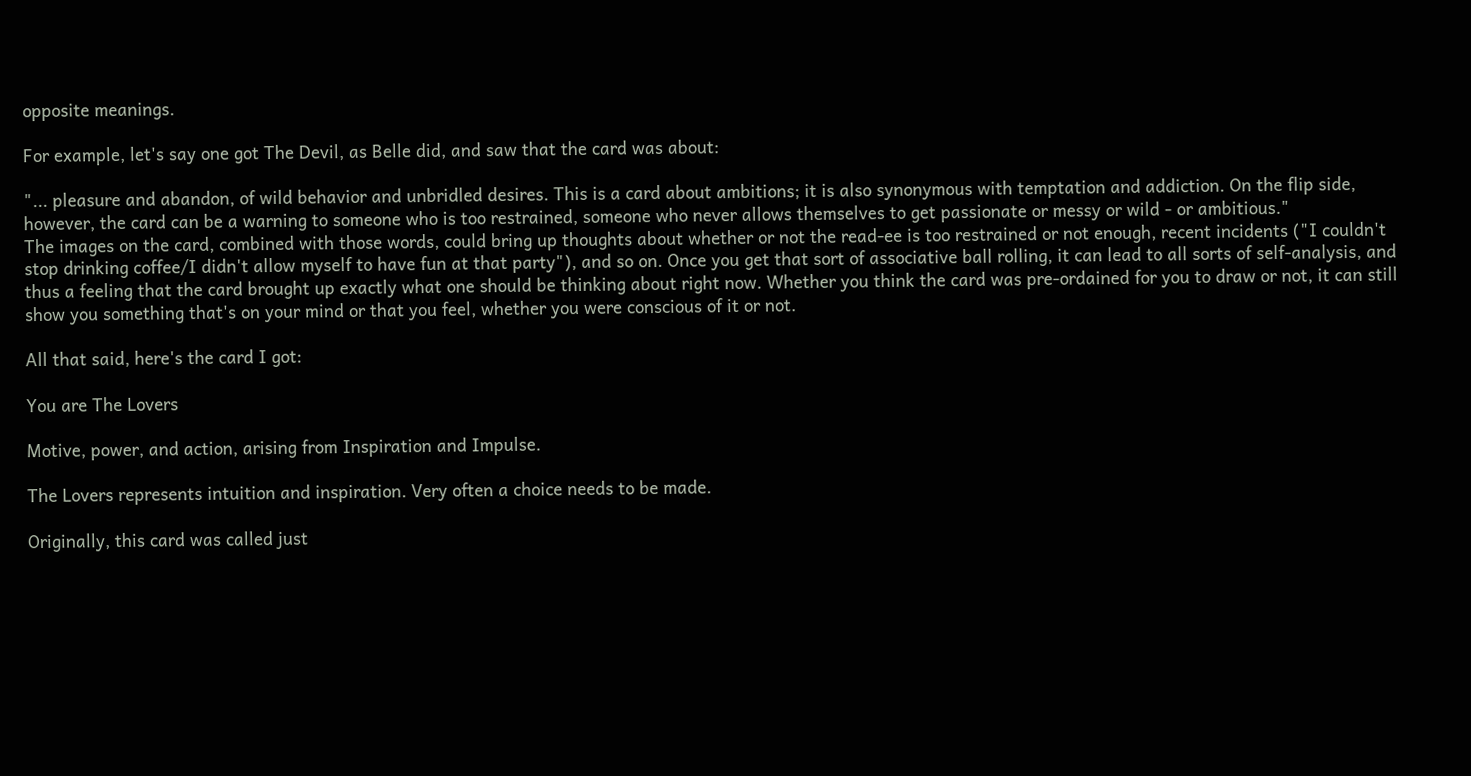opposite meanings.

For example, let's say one got The Devil, as Belle did, and saw that the card was about:

"... pleasure and abandon, of wild behavior and unbridled desires. This is a card about ambitions; it is also synonymous with temptation and addiction. On the flip side, however, the card can be a warning to someone who is too restrained, someone who never allows themselves to get passionate or messy or wild - or ambitious."
The images on the card, combined with those words, could bring up thoughts about whether or not the read-ee is too restrained or not enough, recent incidents ("I couldn't stop drinking coffee/I didn't allow myself to have fun at that party"), and so on. Once you get that sort of associative ball rolling, it can lead to all sorts of self-analysis, and thus a feeling that the card brought up exactly what one should be thinking about right now. Whether you think the card was pre-ordained for you to draw or not, it can still show you something that's on your mind or that you feel, whether you were conscious of it or not.

All that said, here's the card I got:

You are The Lovers

Motive, power, and action, arising from Inspiration and Impulse.

The Lovers represents intuition and inspiration. Very often a choice needs to be made.

Originally, this card was called just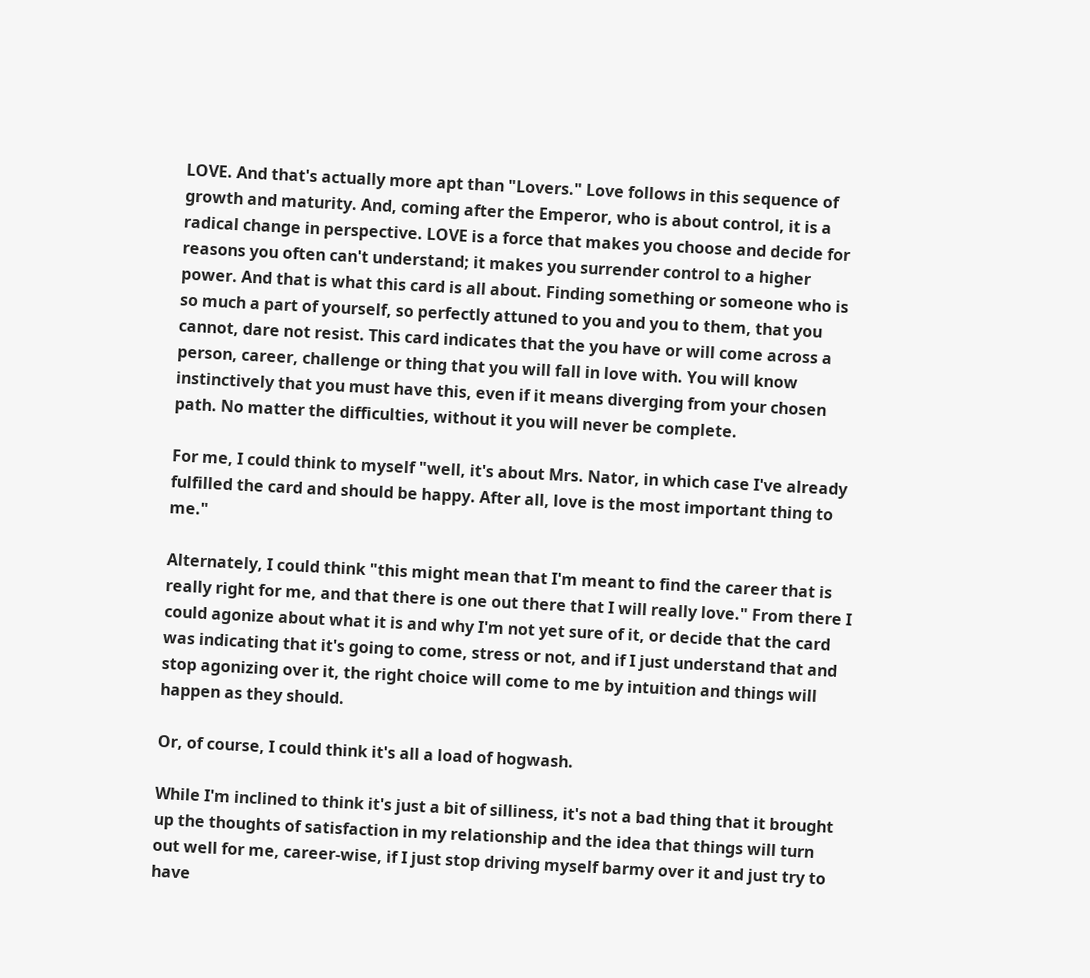LOVE. And that's actually more apt than "Lovers." Love follows in this sequence of growth and maturity. And, coming after the Emperor, who is about control, it is a radical change in perspective. LOVE is a force that makes you choose and decide for reasons you often can't understand; it makes you surrender control to a higher power. And that is what this card is all about. Finding something or someone who is so much a part of yourself, so perfectly attuned to you and you to them, that you cannot, dare not resist. This card indicates that the you have or will come across a person, career, challenge or thing that you will fall in love with. You will know instinctively that you must have this, even if it means diverging from your chosen path. No matter the difficulties, without it you will never be complete.

For me, I could think to myself "well, it's about Mrs. Nator, in which case I've already fulfilled the card and should be happy. After all, love is the most important thing to me."

Alternately, I could think "this might mean that I'm meant to find the career that is really right for me, and that there is one out there that I will really love." From there I could agonize about what it is and why I'm not yet sure of it, or decide that the card was indicating that it's going to come, stress or not, and if I just understand that and stop agonizing over it, the right choice will come to me by intuition and things will happen as they should.

Or, of course, I could think it's all a load of hogwash.

While I'm inclined to think it's just a bit of silliness, it's not a bad thing that it brought up the thoughts of satisfaction in my relationship and the idea that things will turn out well for me, career-wise, if I just stop driving myself barmy over it and just try to have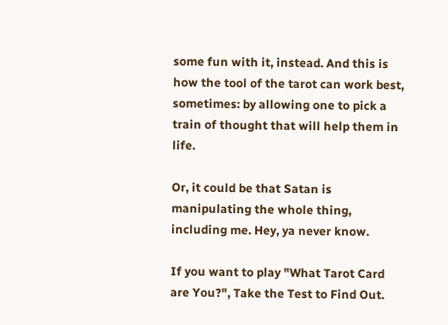some fun with it, instead. And this is how the tool of the tarot can work best, sometimes: by allowing one to pick a train of thought that will help them in life.

Or, it could be that Satan is manipulating the whole thing, including me. Hey, ya never know.

If you want to play "What Tarot Card are You?", Take the Test to Find Out.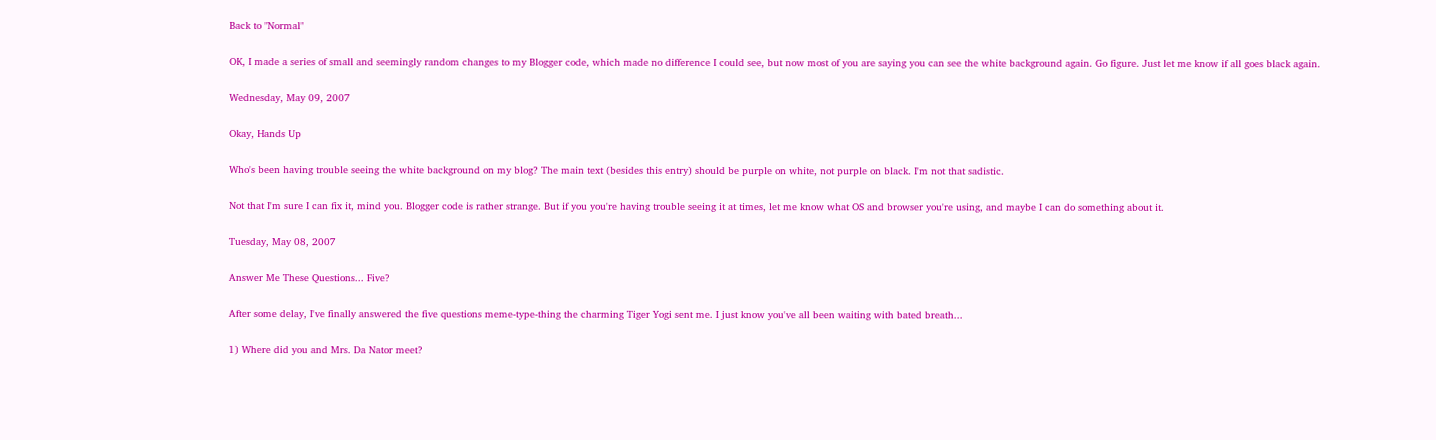Back to "Normal"

OK, I made a series of small and seemingly random changes to my Blogger code, which made no difference I could see, but now most of you are saying you can see the white background again. Go figure. Just let me know if all goes black again.

Wednesday, May 09, 2007

Okay, Hands Up

Who's been having trouble seeing the white background on my blog? The main text (besides this entry) should be purple on white, not purple on black. I'm not that sadistic.

Not that I'm sure I can fix it, mind you. Blogger code is rather strange. But if you you're having trouble seeing it at times, let me know what OS and browser you're using, and maybe I can do something about it.

Tuesday, May 08, 2007

Answer Me These Questions... Five?

After some delay, I've finally answered the five questions meme-type-thing the charming Tiger Yogi sent me. I just know you've all been waiting with bated breath...

1) Where did you and Mrs. Da Nator meet?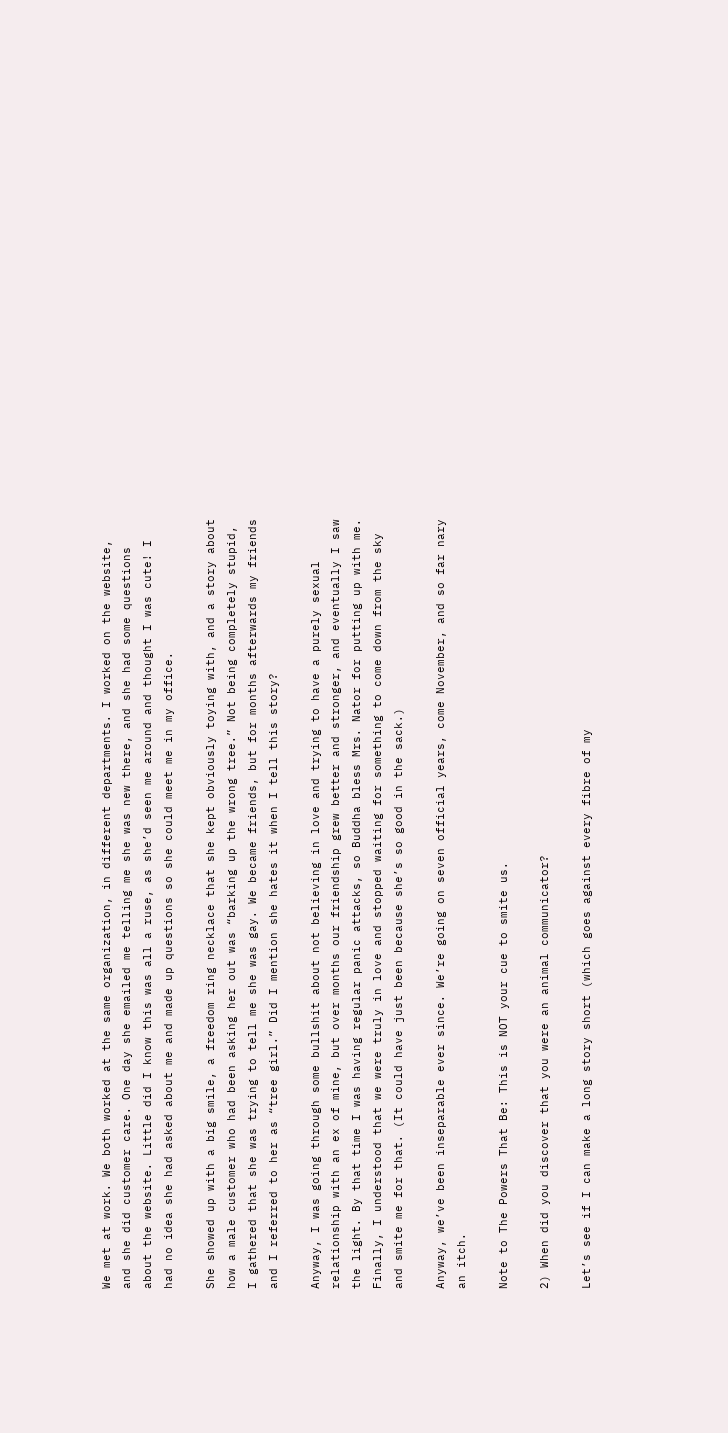We met at work. We both worked at the same organization, in different departments. I worked on the website, and she did customer care. One day she emailed me telling me she was new there, and she had some questions about the website. Little did I know this was all a ruse, as she’d seen me around and thought I was cute! I had no idea she had asked about me and made up questions so she could meet me in my office.

She showed up with a big smile, a freedom ring necklace that she kept obviously toying with, and a story about how a male customer who had been asking her out was “barking up the wrong tree.” Not being completely stupid, I gathered that she was trying to tell me she was gay. We became friends, but for months afterwards my friends and I referred to her as “tree girl.” Did I mention she hates it when I tell this story?

Anyway, I was going through some bullshit about not believing in love and trying to have a purely sexual relationship with an ex of mine, but over months our friendship grew better and stronger, and eventually I saw the light. By that time I was having regular panic attacks, so Buddha bless Mrs. Nator for putting up with me. Finally, I understood that we were truly in love and stopped waiting for something to come down from the sky and smite me for that. (It could have just been because she’s so good in the sack.)

Anyway, we’ve been inseparable ever since. We’re going on seven official years, come November, and so far nary an itch.

Note to The Powers That Be: This is NOT your cue to smite us.

2) When did you discover that you were an animal communicator?

Let’s see if I can make a long story short (which goes against every fibre of my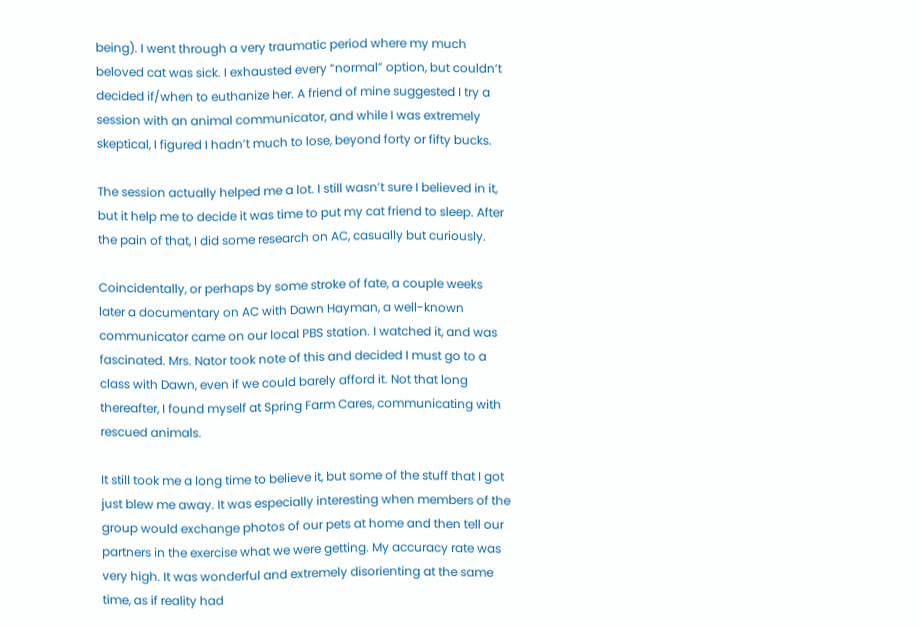being). I went through a very traumatic period where my much beloved cat was sick. I exhausted every “normal” option, but couldn’t decided if/when to euthanize her. A friend of mine suggested I try a session with an animal communicator, and while I was extremely skeptical, I figured I hadn’t much to lose, beyond forty or fifty bucks.

The session actually helped me a lot. I still wasn’t sure I believed in it, but it help me to decide it was time to put my cat friend to sleep. After the pain of that, I did some research on AC, casually but curiously.

Coincidentally, or perhaps by some stroke of fate, a couple weeks later a documentary on AC with Dawn Hayman, a well-known communicator came on our local PBS station. I watched it, and was fascinated. Mrs. Nator took note of this and decided I must go to a class with Dawn, even if we could barely afford it. Not that long thereafter, I found myself at Spring Farm Cares, communicating with rescued animals.

It still took me a long time to believe it, but some of the stuff that I got just blew me away. It was especially interesting when members of the group would exchange photos of our pets at home and then tell our partners in the exercise what we were getting. My accuracy rate was very high. It was wonderful and extremely disorienting at the same time, as if reality had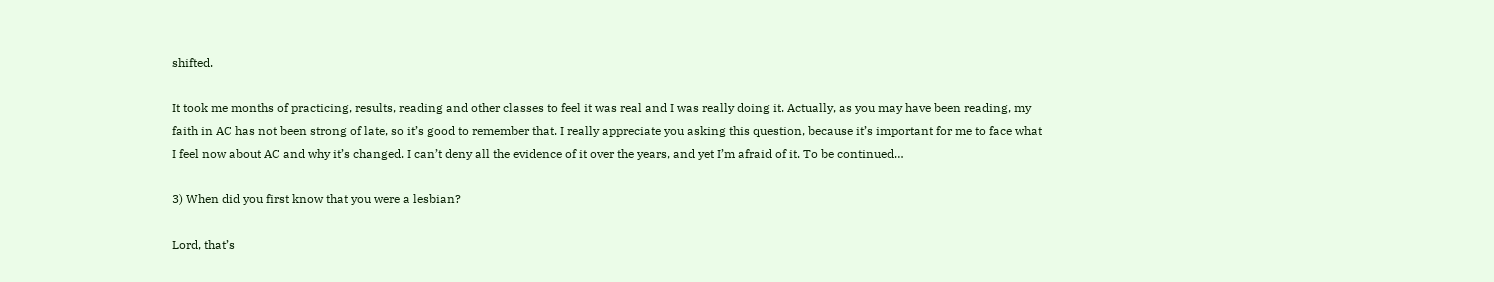shifted.

It took me months of practicing, results, reading and other classes to feel it was real and I was really doing it. Actually, as you may have been reading, my faith in AC has not been strong of late, so it’s good to remember that. I really appreciate you asking this question, because it’s important for me to face what I feel now about AC and why it’s changed. I can’t deny all the evidence of it over the years, and yet I’m afraid of it. To be continued…

3) When did you first know that you were a lesbian?

Lord, that’s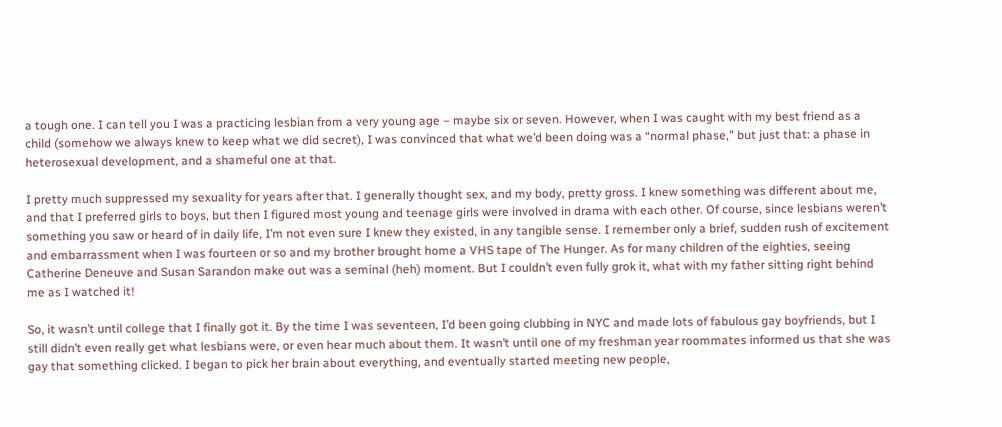a tough one. I can tell you I was a practicing lesbian from a very young age – maybe six or seven. However, when I was caught with my best friend as a child (somehow we always knew to keep what we did secret), I was convinced that what we’d been doing was a “normal phase,” but just that: a phase in heterosexual development, and a shameful one at that.

I pretty much suppressed my sexuality for years after that. I generally thought sex, and my body, pretty gross. I knew something was different about me, and that I preferred girls to boys, but then I figured most young and teenage girls were involved in drama with each other. Of course, since lesbians weren’t something you saw or heard of in daily life, I’m not even sure I knew they existed, in any tangible sense. I remember only a brief, sudden rush of excitement and embarrassment when I was fourteen or so and my brother brought home a VHS tape of The Hunger. As for many children of the eighties, seeing Catherine Deneuve and Susan Sarandon make out was a seminal (heh) moment. But I couldn’t even fully grok it, what with my father sitting right behind me as I watched it!

So, it wasn’t until college that I finally got it. By the time I was seventeen, I’d been going clubbing in NYC and made lots of fabulous gay boyfriends, but I still didn’t even really get what lesbians were, or even hear much about them. It wasn’t until one of my freshman year roommates informed us that she was gay that something clicked. I began to pick her brain about everything, and eventually started meeting new people,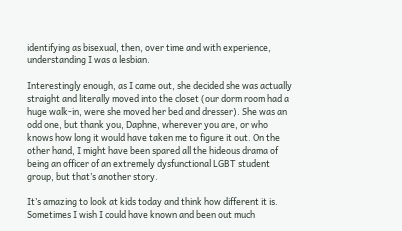identifying as bisexual, then, over time and with experience, understanding I was a lesbian.

Interestingly enough, as I came out, she decided she was actually straight and literally moved into the closet (our dorm room had a huge walk-in, were she moved her bed and dresser). She was an odd one, but thank you, Daphne, wherever you are, or who knows how long it would have taken me to figure it out. On the other hand, I might have been spared all the hideous drama of being an officer of an extremely dysfunctional LGBT student group, but that’s another story.

It’s amazing to look at kids today and think how different it is. Sometimes I wish I could have known and been out much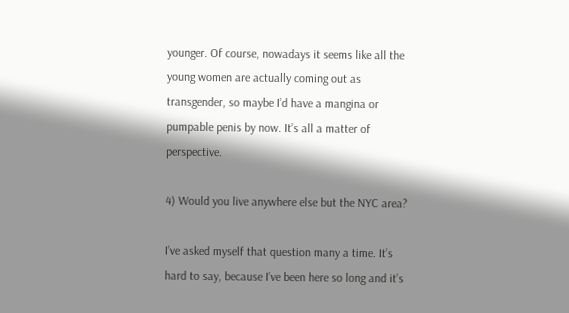younger. Of course, nowadays it seems like all the young women are actually coming out as transgender, so maybe I’d have a mangina or pumpable penis by now. It’s all a matter of perspective.

4) Would you live anywhere else but the NYC area?

I’ve asked myself that question many a time. It’s hard to say, because I’ve been here so long and it’s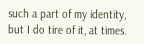such a part of my identity, but I do tire of it, at times.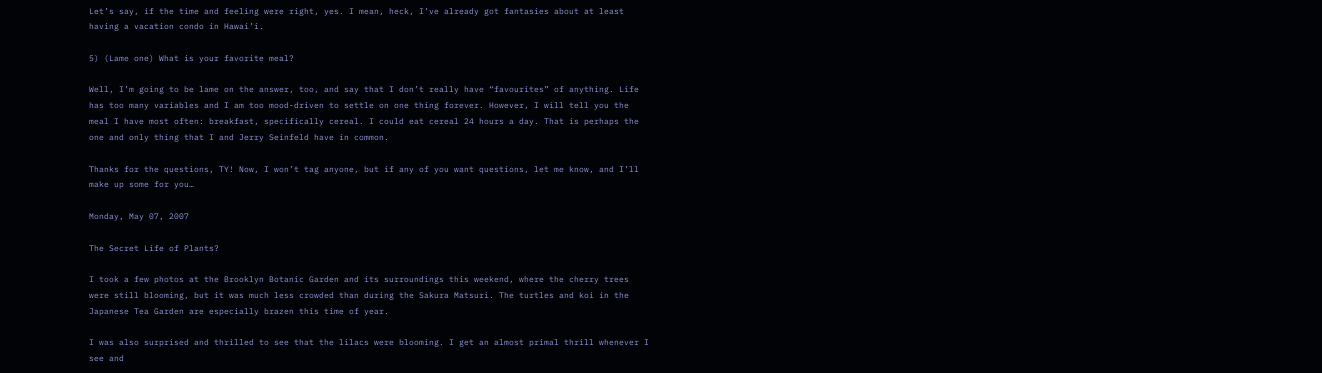Let’s say, if the time and feeling were right, yes. I mean, heck, I’ve already got fantasies about at least having a vacation condo in Hawai’i.

5) (Lame one) What is your favorite meal?

Well, I’m going to be lame on the answer, too, and say that I don’t really have “favourites” of anything. Life has too many variables and I am too mood-driven to settle on one thing forever. However, I will tell you the meal I have most often: breakfast, specifically cereal. I could eat cereal 24 hours a day. That is perhaps the one and only thing that I and Jerry Seinfeld have in common.

Thanks for the questions, TY! Now, I won’t tag anyone, but if any of you want questions, let me know, and I’ll make up some for you…

Monday, May 07, 2007

The Secret Life of Plants?

I took a few photos at the Brooklyn Botanic Garden and its surroundings this weekend, where the cherry trees were still blooming, but it was much less crowded than during the Sakura Matsuri. The turtles and koi in the Japanese Tea Garden are especially brazen this time of year.

I was also surprised and thrilled to see that the lilacs were blooming. I get an almost primal thrill whenever I see and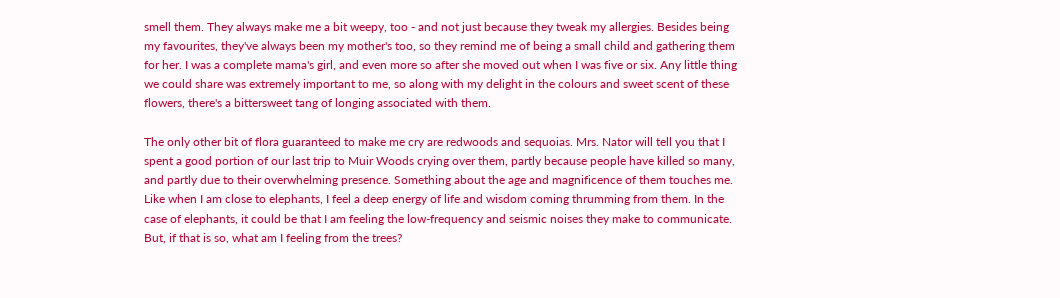smell them. They always make me a bit weepy, too - and not just because they tweak my allergies. Besides being my favourites, they've always been my mother's too, so they remind me of being a small child and gathering them for her. I was a complete mama's girl, and even more so after she moved out when I was five or six. Any little thing we could share was extremely important to me, so along with my delight in the colours and sweet scent of these flowers, there's a bittersweet tang of longing associated with them.

The only other bit of flora guaranteed to make me cry are redwoods and sequoias. Mrs. Nator will tell you that I spent a good portion of our last trip to Muir Woods crying over them, partly because people have killed so many, and partly due to their overwhelming presence. Something about the age and magnificence of them touches me. Like when I am close to elephants, I feel a deep energy of life and wisdom coming thrumming from them. In the case of elephants, it could be that I am feeling the low-frequency and seismic noises they make to communicate. But, if that is so, what am I feeling from the trees?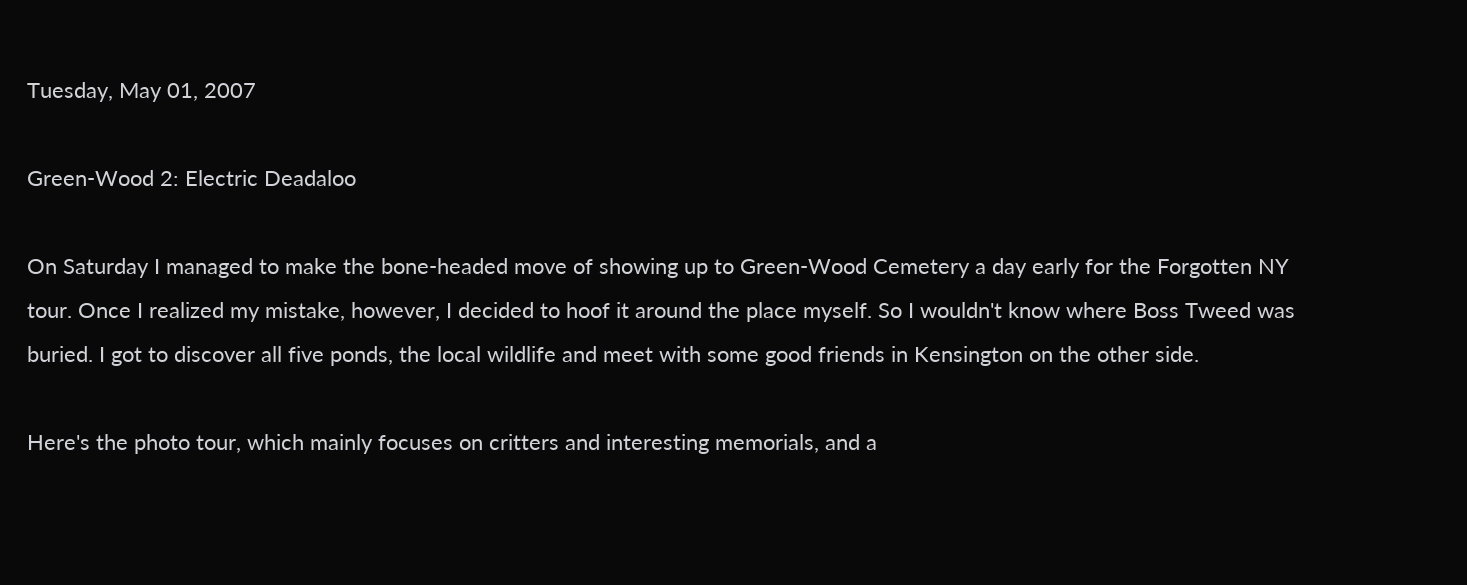Tuesday, May 01, 2007

Green-Wood 2: Electric Deadaloo

On Saturday I managed to make the bone-headed move of showing up to Green-Wood Cemetery a day early for the Forgotten NY tour. Once I realized my mistake, however, I decided to hoof it around the place myself. So I wouldn't know where Boss Tweed was buried. I got to discover all five ponds, the local wildlife and meet with some good friends in Kensington on the other side.

Here's the photo tour, which mainly focuses on critters and interesting memorials, and a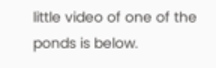little video of one of the ponds is below.